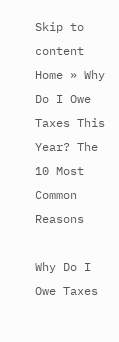Skip to content
Home » Why Do I Owe Taxes This Year? The 10 Most Common Reasons

Why Do I Owe Taxes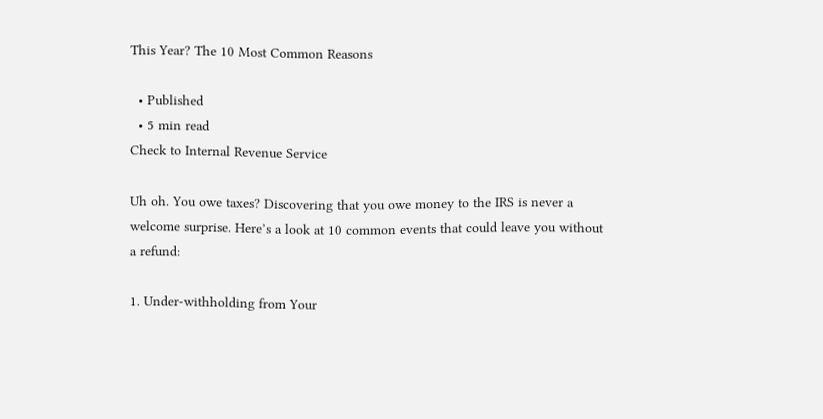This Year? The 10 Most Common Reasons

  • Published
  • 5 min read
Check to Internal Revenue Service

Uh oh. You owe taxes? Discovering that you owe money to the IRS is never a welcome surprise. Here’s a look at 10 common events that could leave you without a refund:

1. Under-withholding from Your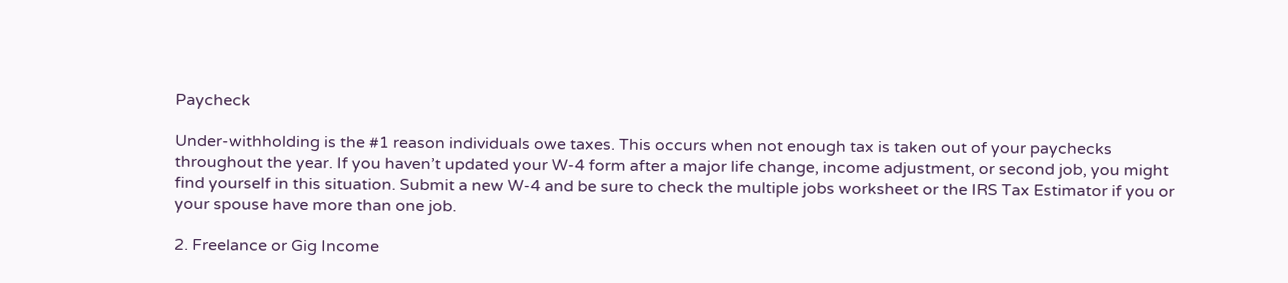Paycheck

Under-withholding is the #1 reason individuals owe taxes. This occurs when not enough tax is taken out of your paychecks throughout the year. If you haven’t updated your W-4 form after a major life change, income adjustment, or second job, you might find yourself in this situation. Submit a new W-4 and be sure to check the multiple jobs worksheet or the IRS Tax Estimator if you or your spouse have more than one job.

2. Freelance or Gig Income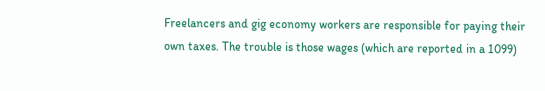Freelancers and gig economy workers are responsible for paying their own taxes. The trouble is those wages (which are reported in a 1099)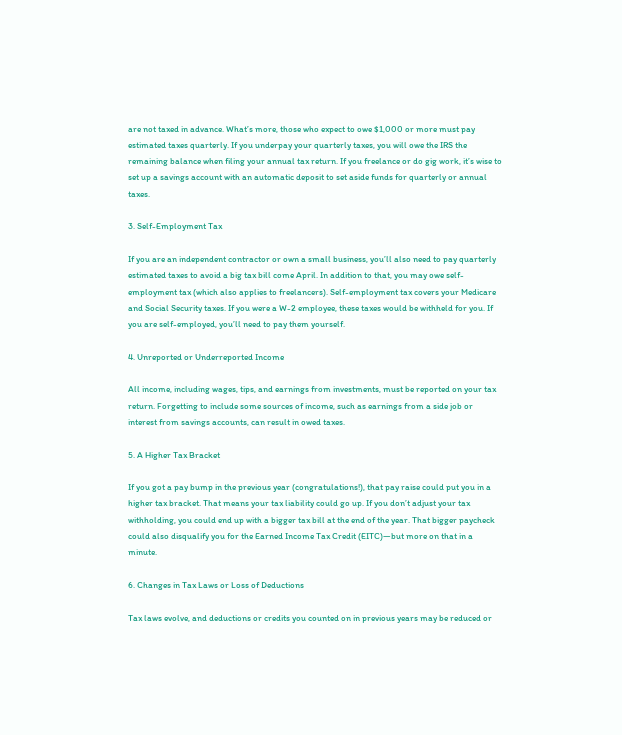are not taxed in advance. What’s more, those who expect to owe $1,000 or more must pay estimated taxes quarterly. If you underpay your quarterly taxes, you will owe the IRS the remaining balance when filing your annual tax return. If you freelance or do gig work, it’s wise to set up a savings account with an automatic deposit to set aside funds for quarterly or annual taxes.

3. Self-Employment Tax

If you are an independent contractor or own a small business, you’ll also need to pay quarterly estimated taxes to avoid a big tax bill come April. In addition to that, you may owe self-employment tax (which also applies to freelancers). Self-employment tax covers your Medicare and Social Security taxes. If you were a W-2 employee, these taxes would be withheld for you. If you are self-employed, you’ll need to pay them yourself.

4. Unreported or Underreported Income

All income, including wages, tips, and earnings from investments, must be reported on your tax return. Forgetting to include some sources of income, such as earnings from a side job or interest from savings accounts, can result in owed taxes.

5. A Higher Tax Bracket

If you got a pay bump in the previous year (congratulations!), that pay raise could put you in a higher tax bracket. That means your tax liability could go up. If you don’t adjust your tax withholding, you could end up with a bigger tax bill at the end of the year. That bigger paycheck could also disqualify you for the Earned Income Tax Credit (EITC)—but more on that in a minute.

6. Changes in Tax Laws or Loss of Deductions

Tax laws evolve, and deductions or credits you counted on in previous years may be reduced or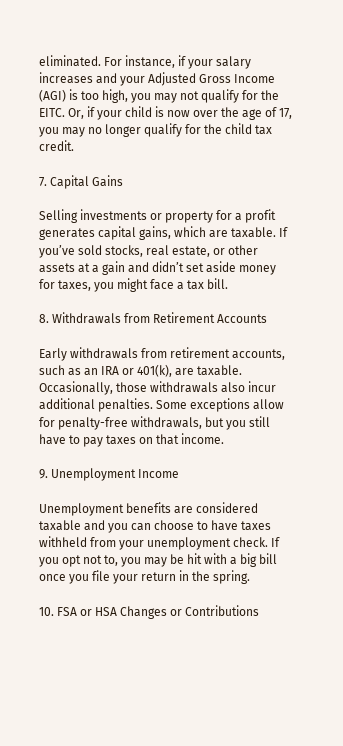eliminated. For instance, if your salary increases and your Adjusted Gross Income (AGI) is too high, you may not qualify for the EITC. Or, if your child is now over the age of 17, you may no longer qualify for the child tax credit.

7. Capital Gains

Selling investments or property for a profit generates capital gains, which are taxable. If you’ve sold stocks, real estate, or other assets at a gain and didn’t set aside money for taxes, you might face a tax bill.

8. Withdrawals from Retirement Accounts

Early withdrawals from retirement accounts, such as an IRA or 401(k), are taxable. Occasionally, those withdrawals also incur additional penalties. Some exceptions allow for penalty-free withdrawals, but you still have to pay taxes on that income.

9. Unemployment Income

Unemployment benefits are considered taxable and you can choose to have taxes withheld from your unemployment check. If you opt not to, you may be hit with a big bill once you file your return in the spring.

10. FSA or HSA Changes or Contributions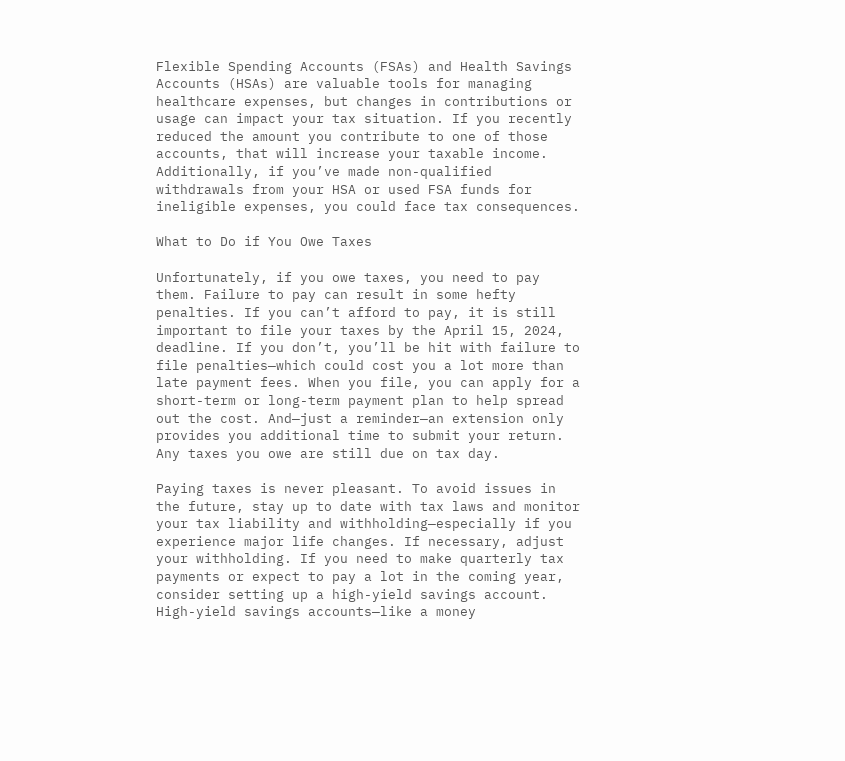Flexible Spending Accounts (FSAs) and Health Savings Accounts (HSAs) are valuable tools for managing healthcare expenses, but changes in contributions or usage can impact your tax situation. If you recently reduced the amount you contribute to one of those accounts, that will increase your taxable income. Additionally, if you’ve made non-qualified withdrawals from your HSA or used FSA funds for ineligible expenses, you could face tax consequences.

What to Do if You Owe Taxes

Unfortunately, if you owe taxes, you need to pay them. Failure to pay can result in some hefty penalties. If you can’t afford to pay, it is still important to file your taxes by the April 15, 2024, deadline. If you don’t, you’ll be hit with failure to file penalties—which could cost you a lot more than late payment fees. When you file, you can apply for a short-term or long-term payment plan to help spread out the cost. And—just a reminder—an extension only provides you additional time to submit your return. Any taxes you owe are still due on tax day.

Paying taxes is never pleasant. To avoid issues in the future, stay up to date with tax laws and monitor your tax liability and withholding—especially if you experience major life changes. If necessary, adjust your withholding. If you need to make quarterly tax payments or expect to pay a lot in the coming year, consider setting up a high-yield savings account. High-yield savings accounts—like a money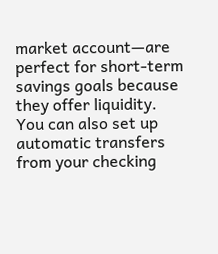market account—are perfect for short-term savings goals because they offer liquidity. You can also set up automatic transfers from your checking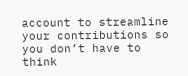account to streamline your contributions so you don’t have to think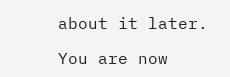about it later.

You are now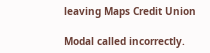leaving Maps Credit Union

Modal called incorrectly.